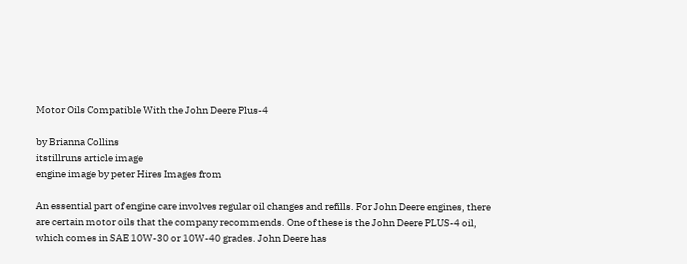Motor Oils Compatible With the John Deere Plus-4

by Brianna Collins
itstillruns article image
engine image by peter Hires Images from

An essential part of engine care involves regular oil changes and refills. For John Deere engines, there are certain motor oils that the company recommends. One of these is the John Deere PLUS-4 oil, which comes in SAE 10W-30 or 10W-40 grades. John Deere has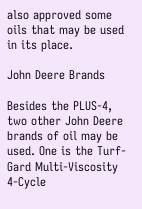also approved some oils that may be used in its place.

John Deere Brands

Besides the PLUS-4, two other John Deere brands of oil may be used. One is the Turf-Gard Multi-Viscosity 4-Cycle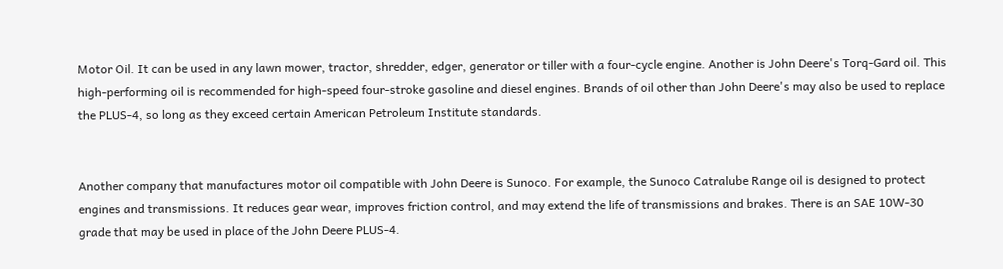Motor Oil. It can be used in any lawn mower, tractor, shredder, edger, generator or tiller with a four-cycle engine. Another is John Deere's Torq-Gard oil. This high-performing oil is recommended for high-speed four-stroke gasoline and diesel engines. Brands of oil other than John Deere's may also be used to replace the PLUS-4, so long as they exceed certain American Petroleum Institute standards.


Another company that manufactures motor oil compatible with John Deere is Sunoco. For example, the Sunoco Catralube Range oil is designed to protect engines and transmissions. It reduces gear wear, improves friction control, and may extend the life of transmissions and brakes. There is an SAE 10W-30 grade that may be used in place of the John Deere PLUS-4.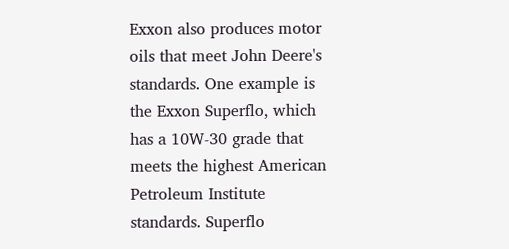Exxon also produces motor oils that meet John Deere's standards. One example is the Exxon Superflo, which has a 10W-30 grade that meets the highest American Petroleum Institute standards. Superflo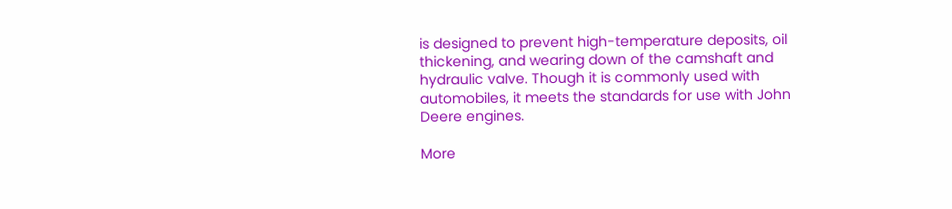is designed to prevent high-temperature deposits, oil thickening, and wearing down of the camshaft and hydraulic valve. Though it is commonly used with automobiles, it meets the standards for use with John Deere engines.

More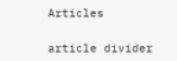Articles

article divider